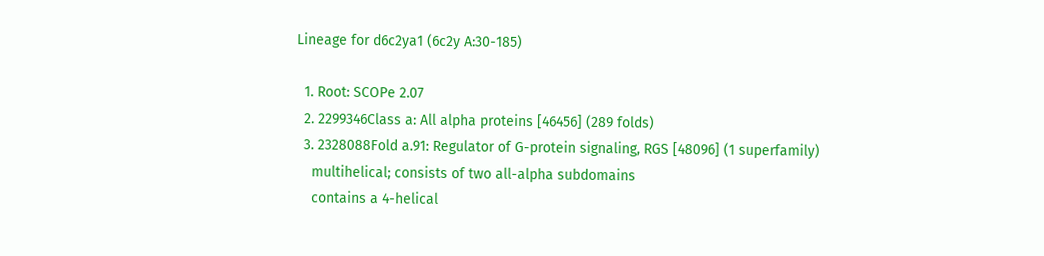Lineage for d6c2ya1 (6c2y A:30-185)

  1. Root: SCOPe 2.07
  2. 2299346Class a: All alpha proteins [46456] (289 folds)
  3. 2328088Fold a.91: Regulator of G-protein signaling, RGS [48096] (1 superfamily)
    multihelical; consists of two all-alpha subdomains
    contains a 4-helical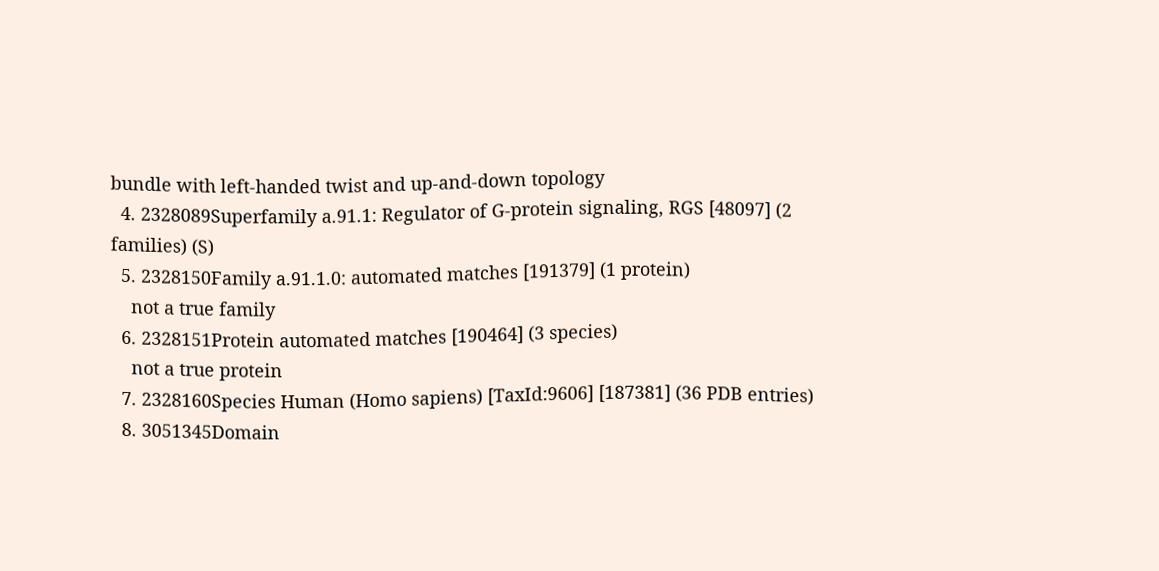bundle with left-handed twist and up-and-down topology
  4. 2328089Superfamily a.91.1: Regulator of G-protein signaling, RGS [48097] (2 families) (S)
  5. 2328150Family a.91.1.0: automated matches [191379] (1 protein)
    not a true family
  6. 2328151Protein automated matches [190464] (3 species)
    not a true protein
  7. 2328160Species Human (Homo sapiens) [TaxId:9606] [187381] (36 PDB entries)
  8. 3051345Domain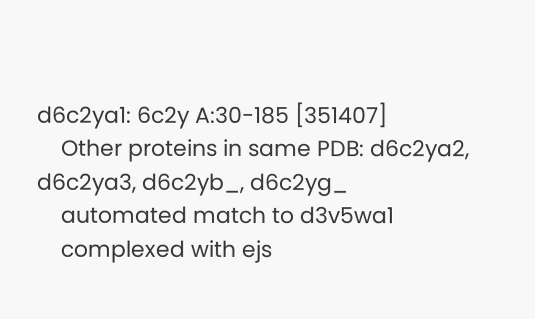d6c2ya1: 6c2y A:30-185 [351407]
    Other proteins in same PDB: d6c2ya2, d6c2ya3, d6c2yb_, d6c2yg_
    automated match to d3v5wa1
    complexed with ejs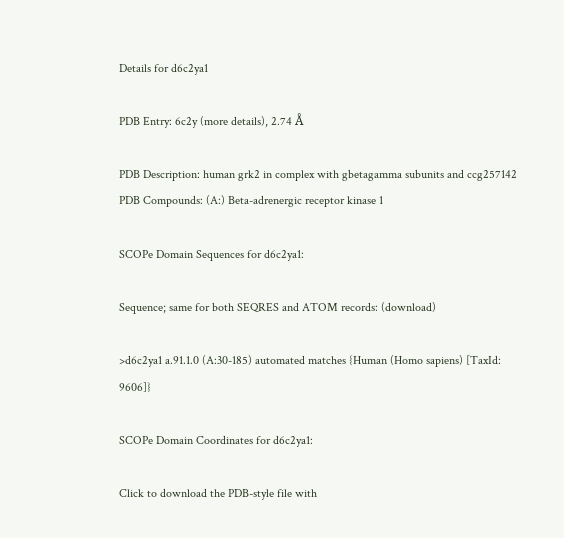Details for d6c2ya1

PDB Entry: 6c2y (more details), 2.74 Å

PDB Description: human grk2 in complex with gbetagamma subunits and ccg257142
PDB Compounds: (A:) Beta-adrenergic receptor kinase 1

SCOPe Domain Sequences for d6c2ya1:

Sequence; same for both SEQRES and ATOM records: (download)

>d6c2ya1 a.91.1.0 (A:30-185) automated matches {Human (Homo sapiens) [TaxId: 9606]}

SCOPe Domain Coordinates for d6c2ya1:

Click to download the PDB-style file with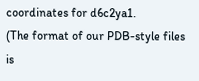coordinates for d6c2ya1.
(The format of our PDB-style files is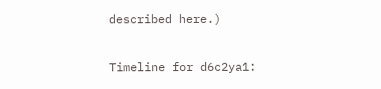described here.)

Timeline for d6c2ya1: